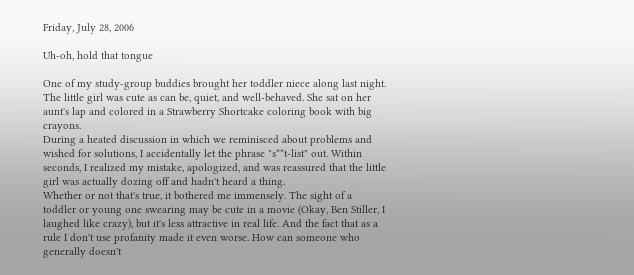Friday, July 28, 2006

Uh-oh, hold that tongue

One of my study-group buddies brought her toddler niece along last night. The little girl was cute as can be, quiet, and well-behaved. She sat on her aunt's lap and colored in a Strawberry Shortcake coloring book with big crayons.
During a heated discussion in which we reminisced about problems and wished for solutions, I accidentally let the phrase "s**t-list" out. Within seconds, I realized my mistake, apologized, and was reassured that the little girl was actually dozing off and hadn't heard a thing.
Whether or not that's true, it bothered me immensely. The sight of a toddler or young one swearing may be cute in a movie (Okay, Ben Stiller, I laughed like crazy), but it's less attractive in real life. And the fact that as a rule I don't use profanity made it even worse. How can someone who generally doesn't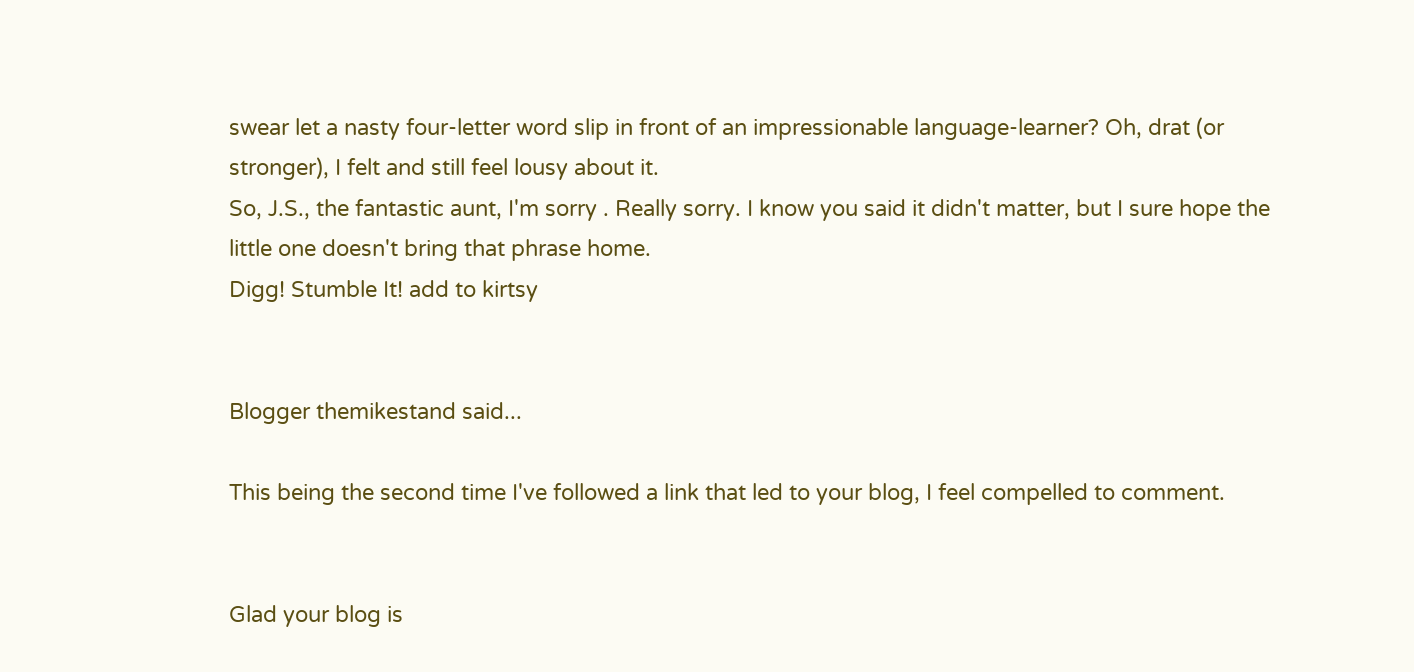swear let a nasty four-letter word slip in front of an impressionable language-learner? Oh, drat (or stronger), I felt and still feel lousy about it.
So, J.S., the fantastic aunt, I'm sorry . Really sorry. I know you said it didn't matter, but I sure hope the little one doesn't bring that phrase home.
Digg! Stumble It! add to kirtsy


Blogger themikestand said...

This being the second time I've followed a link that led to your blog, I feel compelled to comment.


Glad your blog is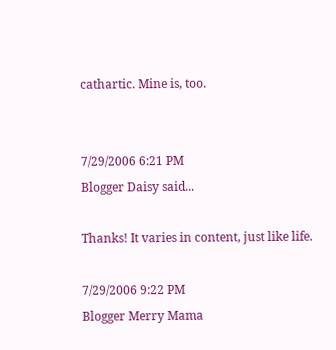cathartic. Mine is, too.


7/29/2006 6:21 PM
Blogger Daisy said...

Thanks! It varies in content, just like life.

7/29/2006 9:22 PM
Blogger Merry Mama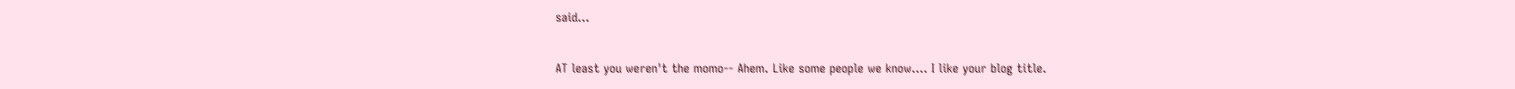said...

AT least you weren't the momo-- Ahem. Like some people we know.... I like your blog title.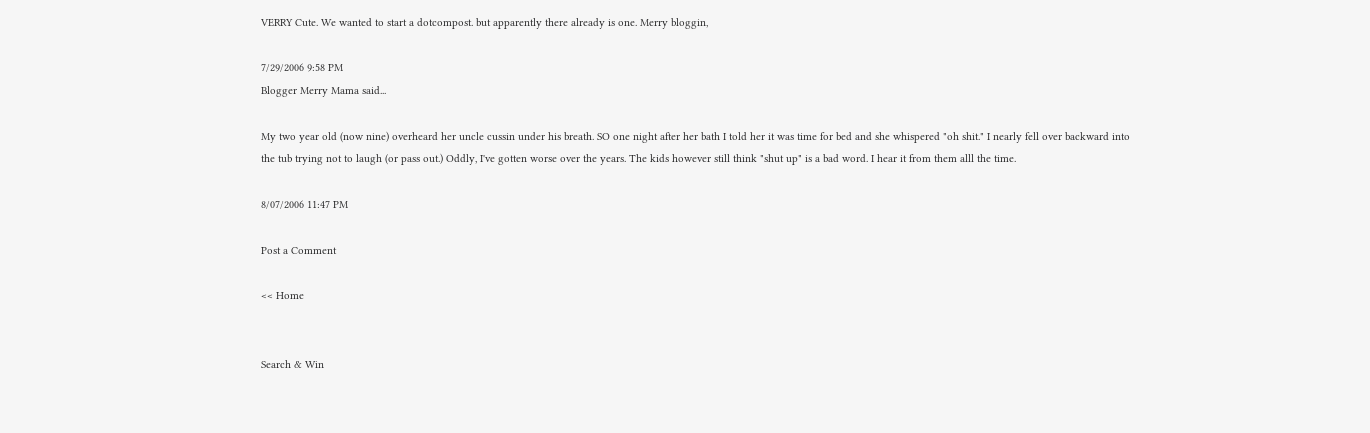VERRY Cute. We wanted to start a dotcompost. but apparently there already is one. Merry bloggin,

7/29/2006 9:58 PM
Blogger Merry Mama said...

My two year old (now nine) overheard her uncle cussin under his breath. SO one night after her bath I told her it was time for bed and she whispered "oh shit." I nearly fell over backward into the tub trying not to laugh (or pass out.) Oddly, I've gotten worse over the years. The kids however still think "shut up" is a bad word. I hear it from them alll the time.

8/07/2006 11:47 PM

Post a Comment

<< Home


Search & Win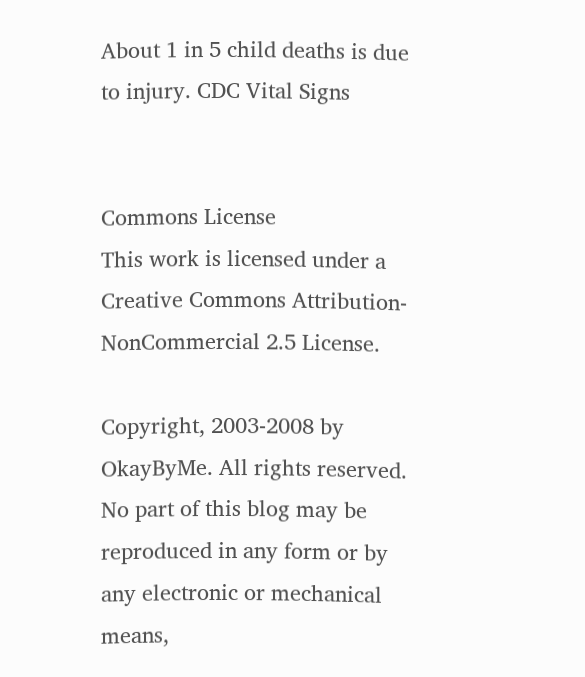About 1 in 5 child deaths is due to injury. CDC Vital Signs


Commons License
This work is licensed under a Creative Commons Attribution-NonCommercial 2.5 License.

Copyright, 2003-2008 by OkayByMe. All rights reserved. No part of this blog may be reproduced in any form or by any electronic or mechanical means,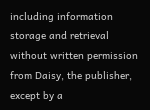including information storage and retrieval without written permission from Daisy, the publisher, except by a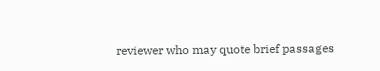reviewer who may quote brief passages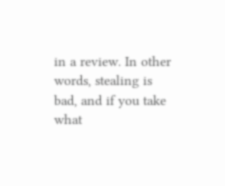in a review. In other words, stealing is bad, and if you take what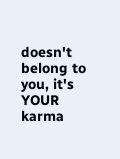doesn't belong to you, it's YOUR karma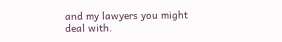and my lawyers you might deal with.